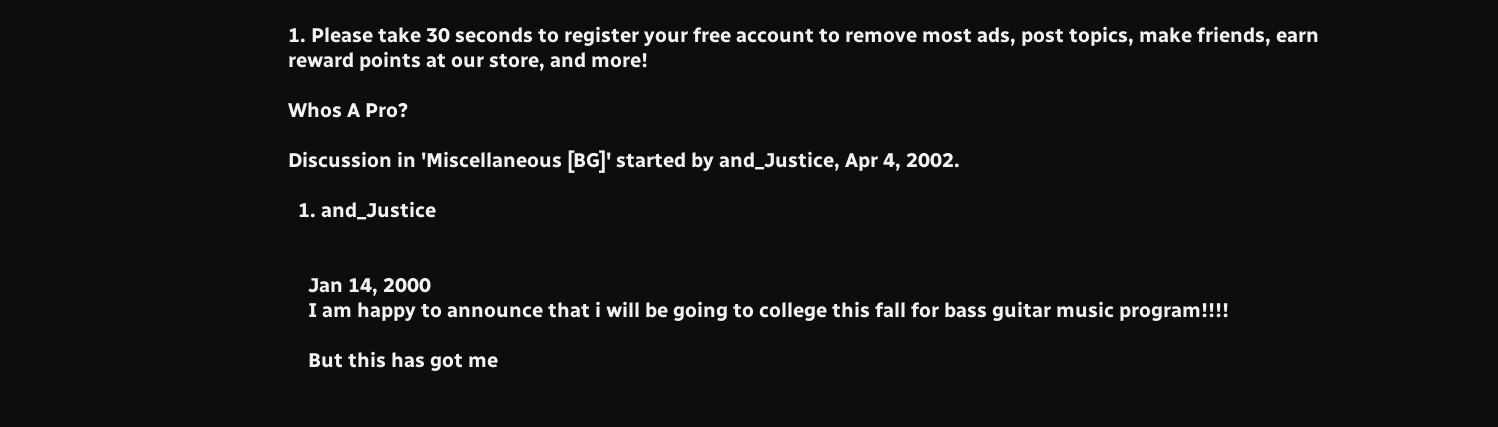1. Please take 30 seconds to register your free account to remove most ads, post topics, make friends, earn reward points at our store, and more!

Whos A Pro?

Discussion in 'Miscellaneous [BG]' started by and_Justice, Apr 4, 2002.

  1. and_Justice


    Jan 14, 2000
    I am happy to announce that i will be going to college this fall for bass guitar music program!!!!

    But this has got me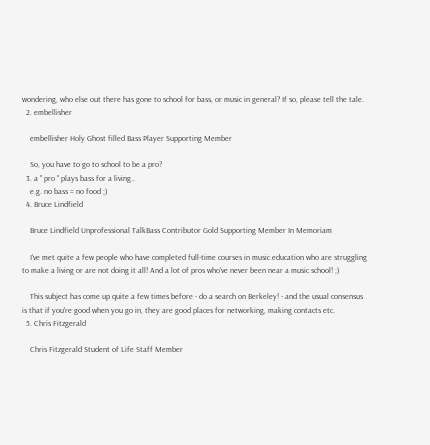wondering, who else out there has gone to school for bass, or music in general? If so, please tell the tale.
  2. embellisher

    embellisher Holy Ghost filled Bass Player Supporting Member

    So, you have to go to school to be a pro?
  3. a " pro " plays bass for a living..
    e.g. no bass = no food ;)
  4. Bruce Lindfield

    Bruce Lindfield Unprofessional TalkBass Contributor Gold Supporting Member In Memoriam

    I've met quite a few people who have completed full-time courses in music education who are struggling to make a living or are not doing it all! And a lot of pros who've never been near a music school! ;)

    This subject has come up quite a few times before - do a search on Berkeley! - and the usual consensus is that if you're good when you go in, they are good places for networking, making contacts etc.
  5. Chris Fitzgerald

    Chris Fitzgerald Student of Life Staff Member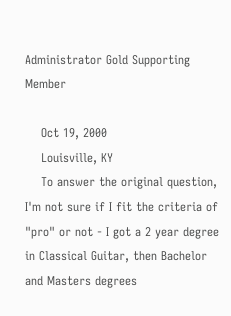Administrator Gold Supporting Member

    Oct 19, 2000
    Louisville, KY
    To answer the original question, I'm not sure if I fit the criteria of "pro" or not - I got a 2 year degree in Classical Guitar, then Bachelor and Masters degrees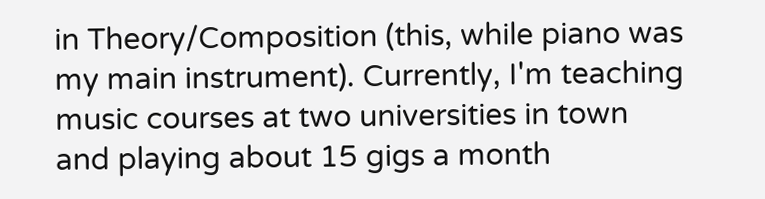in Theory/Composition (this, while piano was my main instrument). Currently, I'm teaching music courses at two universities in town and playing about 15 gigs a month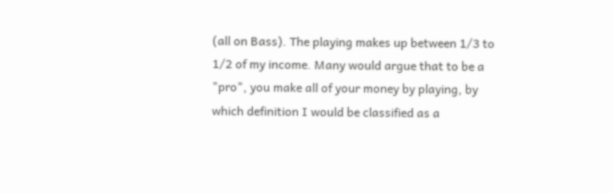(all on Bass). The playing makes up between 1/3 to 1/2 of my income. Many would argue that to be a "pro", you make all of your money by playing, by which definition I would be classified as a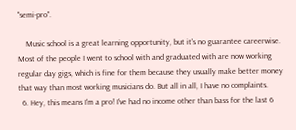"semi-pro".

    Music school is a great learning opportunity, but it's no guarantee careerwise. Most of the people I went to school with and graduated with are now working regular day gigs, which is fine for them because they usually make better money that way than most working musicians do. But all in all, I have no complaints.
  6. Hey, this means I'm a pro! I've had no income other than bass for the last 6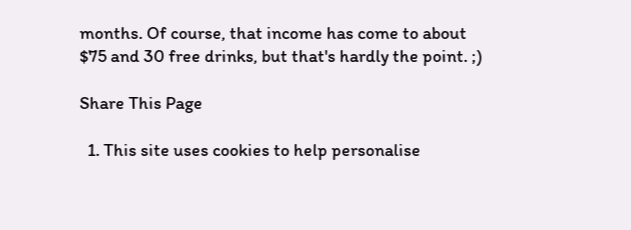months. Of course, that income has come to about $75 and 30 free drinks, but that's hardly the point. ;)

Share This Page

  1. This site uses cookies to help personalise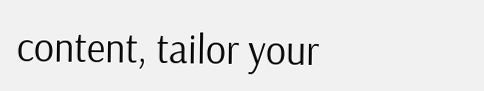content, tailor your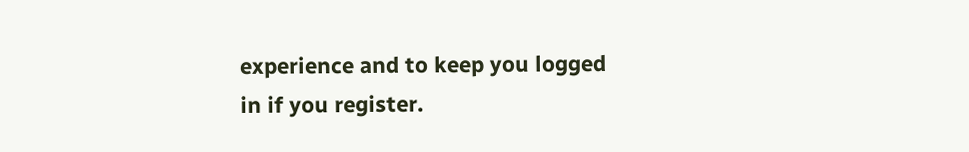experience and to keep you logged in if you register.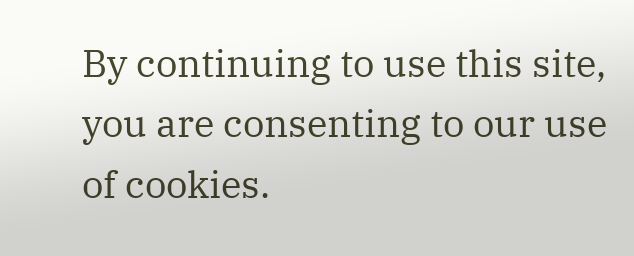By continuing to use this site, you are consenting to our use of cookies.